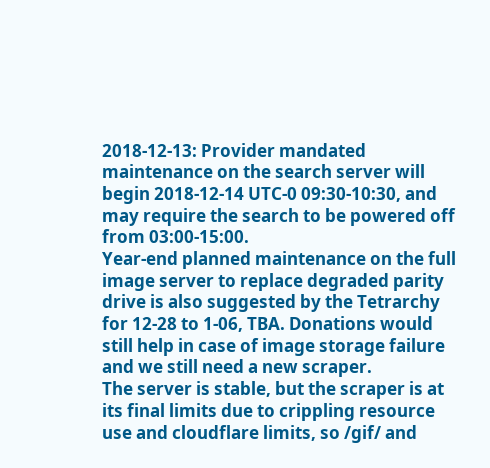2018-12-13: Provider mandated maintenance on the search server will begin 2018-12-14 UTC-0 09:30-10:30, and may require the search to be powered off from 03:00-15:00.
Year-end planned maintenance on the full image server to replace degraded parity drive is also suggested by the Tetrarchy for 12-28 to 1-06, TBA. Donations would still help in case of image storage failure and we still need a new scraper.
The server is stable, but the scraper is at its final limits due to crippling resource use and cloudflare limits, so /gif/ and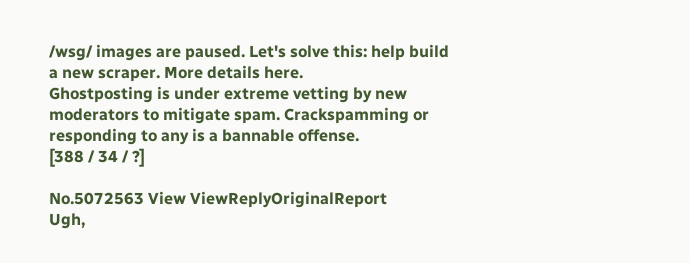/wsg/ images are paused. Let's solve this: help build a new scraper. More details here.
Ghostposting is under extreme vetting by new moderators to mitigate spam. Crackspamming or responding to any is a bannable offense.
[388 / 34 / ?]

No.5072563 View ViewReplyOriginalReport
Ugh,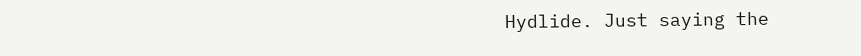Hydlide. Just saying the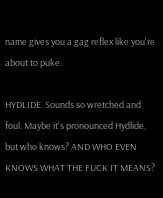name gives you a gag reflex like you're about to puke.

HYDLIDE. Sounds so wretched and foul. Maybe it's pronounced Hydlide, but who knows? AND WHO EVEN KNOWS WHAT THE FUCK IT MEANS?